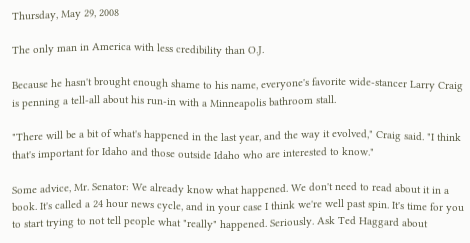Thursday, May 29, 2008

The only man in America with less credibility than O.J.

Because he hasn't brought enough shame to his name, everyone's favorite wide-stancer Larry Craig is penning a tell-all about his run-in with a Minneapolis bathroom stall.

"There will be a bit of what's happened in the last year, and the way it evolved," Craig said. "I think that's important for Idaho and those outside Idaho who are interested to know."

Some advice, Mr. Senator: We already know what happened. We don't need to read about it in a book. It's called a 24 hour news cycle, and in your case I think we're well past spin. It's time for you to start trying to not tell people what "really" happened. Seriously. Ask Ted Haggard about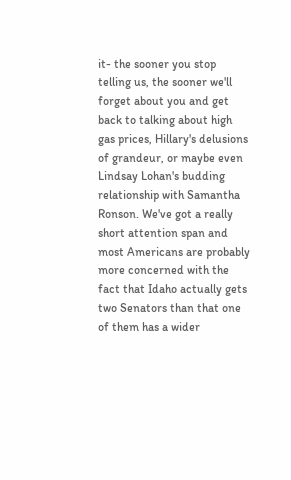it- the sooner you stop telling us, the sooner we'll forget about you and get back to talking about high gas prices, Hillary's delusions of grandeur, or maybe even Lindsay Lohan's budding relationship with Samantha Ronson. We've got a really short attention span and most Americans are probably more concerned with the fact that Idaho actually gets two Senators than that one of them has a wider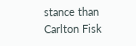stance than Carlton Fisk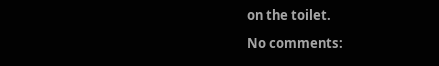on the toilet.

No comments: